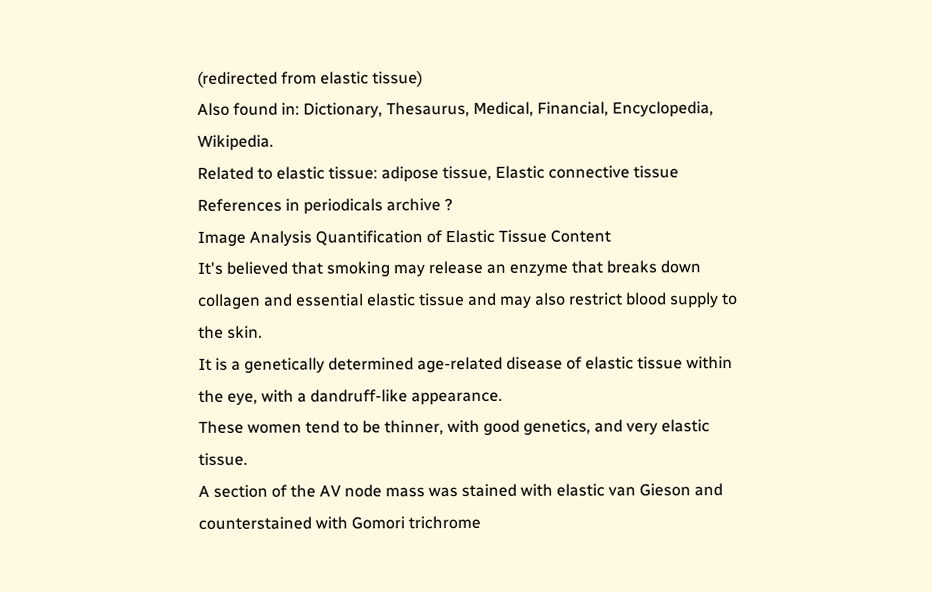(redirected from elastic tissue)
Also found in: Dictionary, Thesaurus, Medical, Financial, Encyclopedia, Wikipedia.
Related to elastic tissue: adipose tissue, Elastic connective tissue
References in periodicals archive ?
Image Analysis Quantification of Elastic Tissue Content
It's believed that smoking may release an enzyme that breaks down collagen and essential elastic tissue and may also restrict blood supply to the skin.
It is a genetically determined age-related disease of elastic tissue within the eye, with a dandruff-like appearance.
These women tend to be thinner, with good genetics, and very elastic tissue.
A section of the AV node mass was stained with elastic van Gieson and counterstained with Gomori trichrome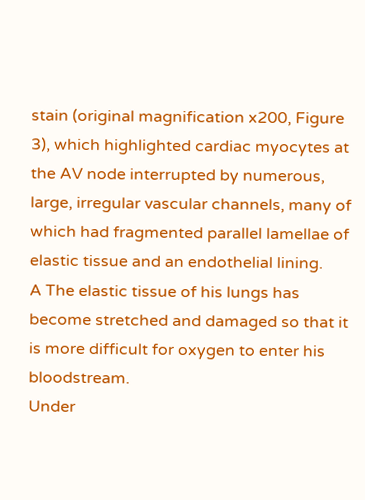stain (original magnification x200, Figure 3), which highlighted cardiac myocytes at the AV node interrupted by numerous, large, irregular vascular channels, many of which had fragmented parallel lamellae of elastic tissue and an endothelial lining.
A The elastic tissue of his lungs has become stretched and damaged so that it is more difficult for oxygen to enter his bloodstream.
Under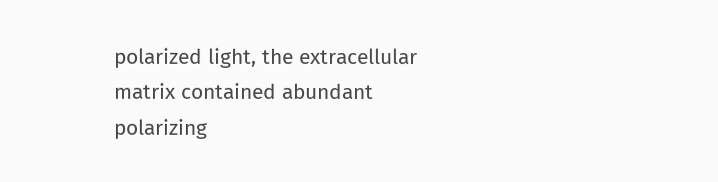polarized light, the extracellular matrix contained abundant polarizing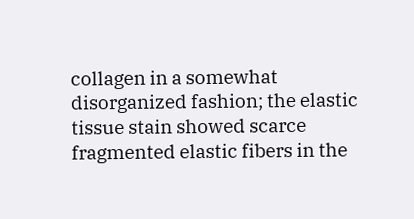collagen in a somewhat disorganized fashion; the elastic tissue stain showed scarce fragmented elastic fibers in the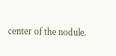center of the nodule.